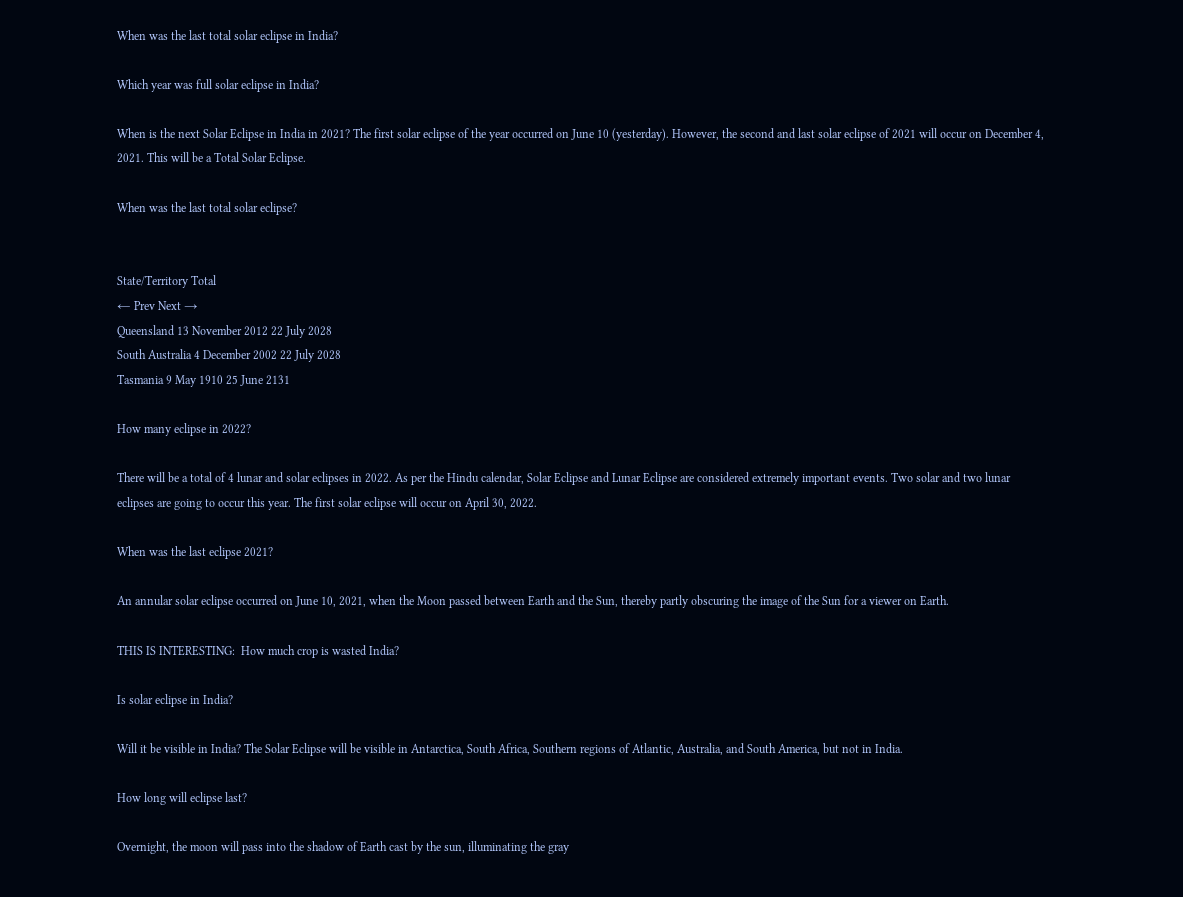When was the last total solar eclipse in India?

Which year was full solar eclipse in India?

When is the next Solar Eclipse in India in 2021? The first solar eclipse of the year occurred on June 10 (yesterday). However, the second and last solar eclipse of 2021 will occur on December 4, 2021. This will be a Total Solar Eclipse.

When was the last total solar eclipse?


State/Territory Total
← Prev Next →
Queensland 13 November 2012 22 July 2028
South Australia 4 December 2002 22 July 2028
Tasmania 9 May 1910 25 June 2131

How many eclipse in 2022?

There will be a total of 4 lunar and solar eclipses in 2022. As per the Hindu calendar, Solar Eclipse and Lunar Eclipse are considered extremely important events. Two solar and two lunar eclipses are going to occur this year. The first solar eclipse will occur on April 30, 2022.

When was the last eclipse 2021?

An annular solar eclipse occurred on June 10, 2021, when the Moon passed between Earth and the Sun, thereby partly obscuring the image of the Sun for a viewer on Earth.

THIS IS INTERESTING:  How much crop is wasted India?

Is solar eclipse in India?

Will it be visible in India? The Solar Eclipse will be visible in Antarctica, South Africa, Southern regions of Atlantic, Australia, and South America, but not in India.

How long will eclipse last?

Overnight, the moon will pass into the shadow of Earth cast by the sun, illuminating the gray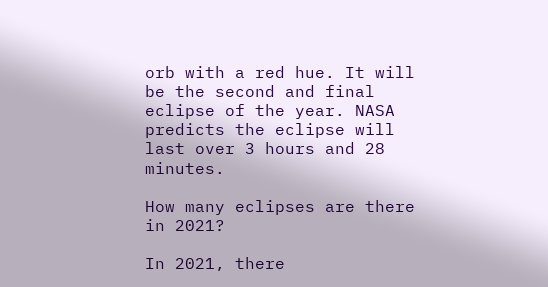orb with a red hue. It will be the second and final eclipse of the year. NASA predicts the eclipse will last over 3 hours and 28 minutes.

How many eclipses are there in 2021?

In 2021, there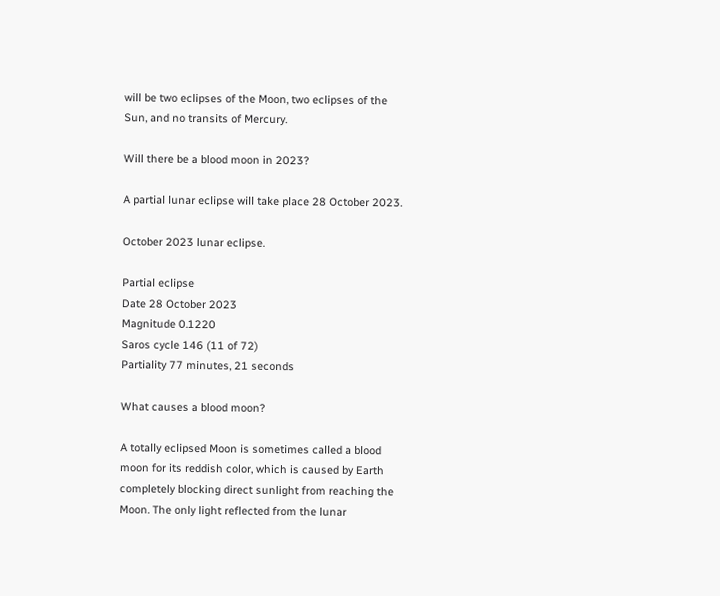will be two eclipses of the Moon, two eclipses of the Sun, and no transits of Mercury.

Will there be a blood moon in 2023?

A partial lunar eclipse will take place 28 October 2023.

October 2023 lunar eclipse.

Partial eclipse
Date 28 October 2023
Magnitude 0.1220
Saros cycle 146 (11 of 72)
Partiality 77 minutes, 21 seconds

What causes a blood moon?

A totally eclipsed Moon is sometimes called a blood moon for its reddish color, which is caused by Earth completely blocking direct sunlight from reaching the Moon. The only light reflected from the lunar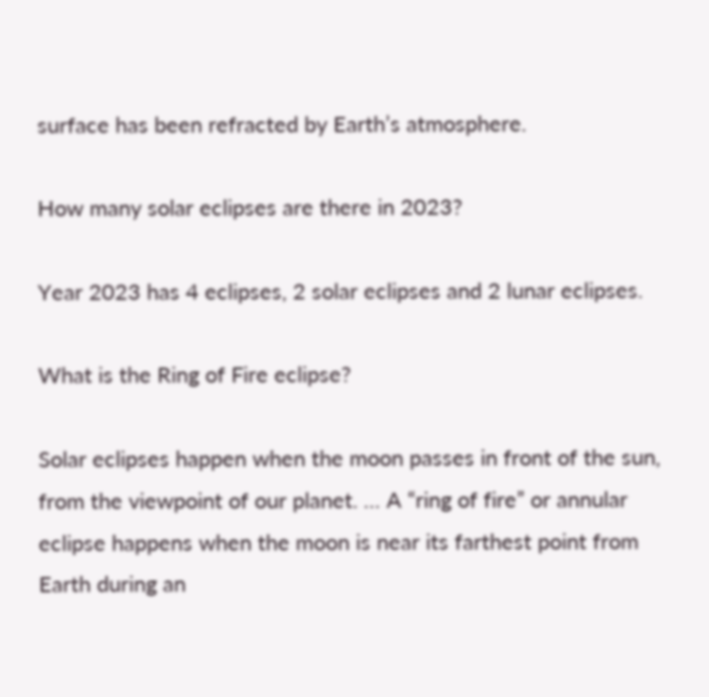surface has been refracted by Earth’s atmosphere.

How many solar eclipses are there in 2023?

Year 2023 has 4 eclipses, 2 solar eclipses and 2 lunar eclipses.

What is the Ring of Fire eclipse?

Solar eclipses happen when the moon passes in front of the sun, from the viewpoint of our planet. … A “ring of fire” or annular eclipse happens when the moon is near its farthest point from Earth during an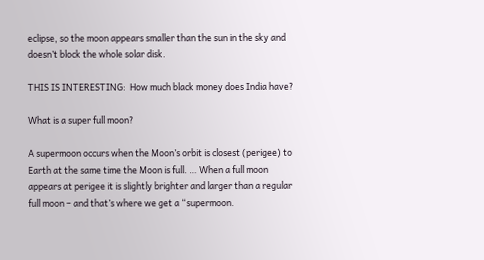eclipse, so the moon appears smaller than the sun in the sky and doesn’t block the whole solar disk.

THIS IS INTERESTING:  How much black money does India have?

What is a super full moon?

A supermoon occurs when the Moon’s orbit is closest (perigee) to Earth at the same time the Moon is full. … When a full moon appears at perigee it is slightly brighter and larger than a regular full moon – and that’s where we get a “supermoon.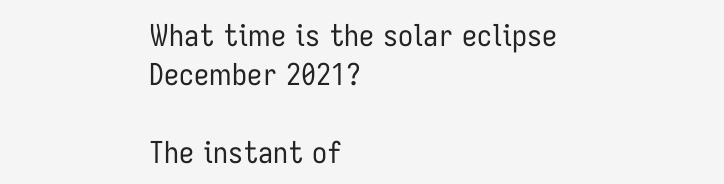What time is the solar eclipse December 2021?

The instant of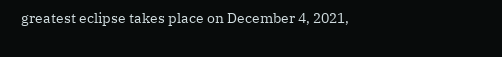greatest eclipse takes place on December 4, 2021,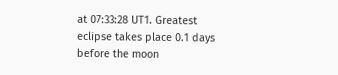at 07:33:28 UT1. Greatest eclipse takes place 0.1 days before the moon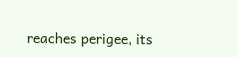reaches perigee, its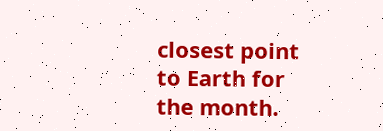closest point to Earth for the month.